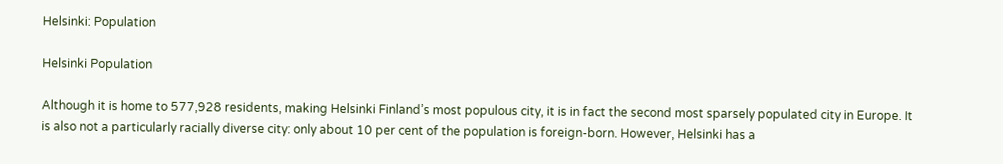Helsinki: Population

Helsinki Population

Although it is home to 577,928 residents, making Helsinki Finland’s most populous city, it is in fact the second most sparsely populated city in Europe. It is also not a particularly racially diverse city: only about 10 per cent of the population is foreign-born. However, Helsinki has a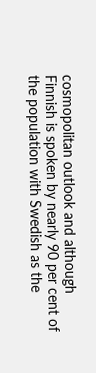cosmopolitan outlook and although Finnish is spoken by nearly 90 per cent of the population with Swedish as the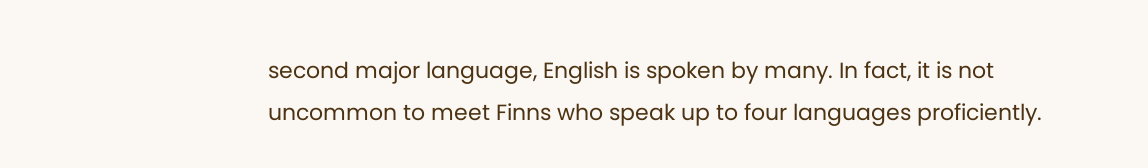second major language, English is spoken by many. In fact, it is not uncommon to meet Finns who speak up to four languages proficiently.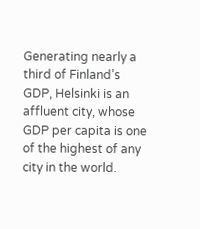Generating nearly a third of Finland’s GDP, Helsinki is an affluent city, whose GDP per capita is one of the highest of any city in the world.